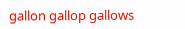gallon gallop gallows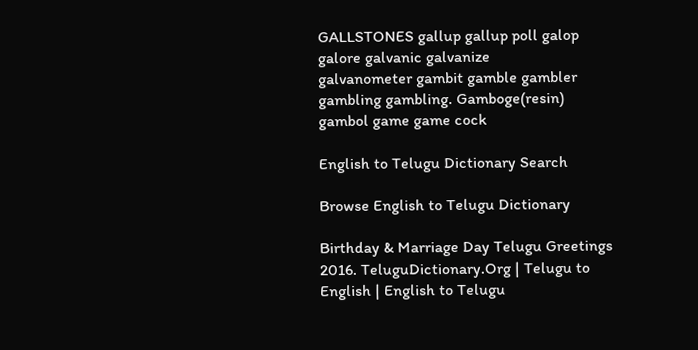GALLSTONES gallup gallup poll galop galore galvanic galvanize
galvanometer gambit gamble gambler gambling gambling. Gamboge(resin) gambol game game cock

English to Telugu Dictionary Search

Browse English to Telugu Dictionary

Birthday & Marriage Day Telugu Greetings
2016. TeluguDictionary.Org | Telugu to English | English to Telugu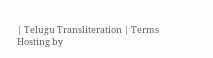| Telugu Transliteration | Terms
Hosting by